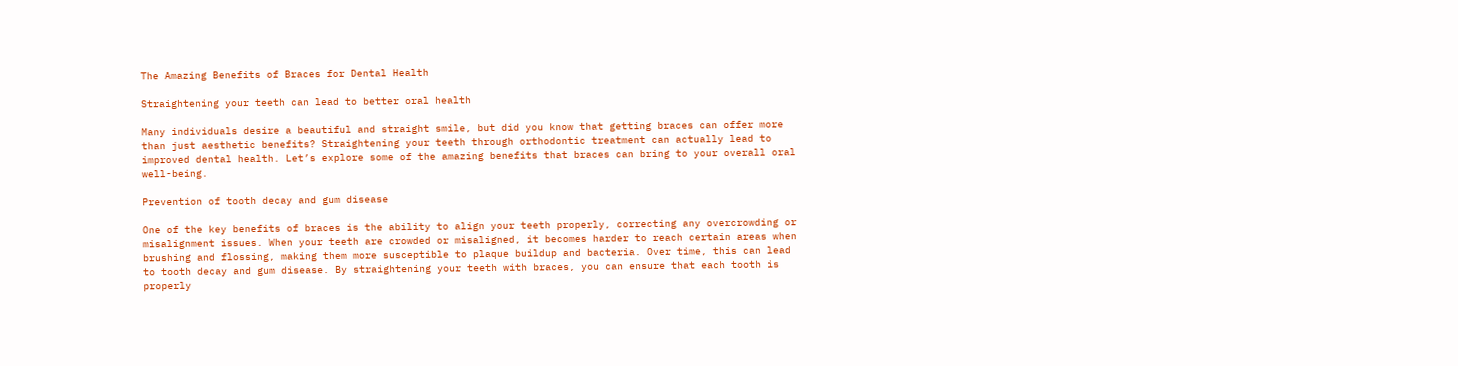The Amazing Benefits of Braces for Dental Health

Straightening your teeth can lead to better oral health

Many individuals desire a beautiful and straight smile, but did you know that getting braces can offer more than just aesthetic benefits? Straightening your teeth through orthodontic treatment can actually lead to improved dental health. Let’s explore some of the amazing benefits that braces can bring to your overall oral well-being.

Prevention of tooth decay and gum disease

One of the key benefits of braces is the ability to align your teeth properly, correcting any overcrowding or misalignment issues. When your teeth are crowded or misaligned, it becomes harder to reach certain areas when brushing and flossing, making them more susceptible to plaque buildup and bacteria. Over time, this can lead to tooth decay and gum disease. By straightening your teeth with braces, you can ensure that each tooth is properly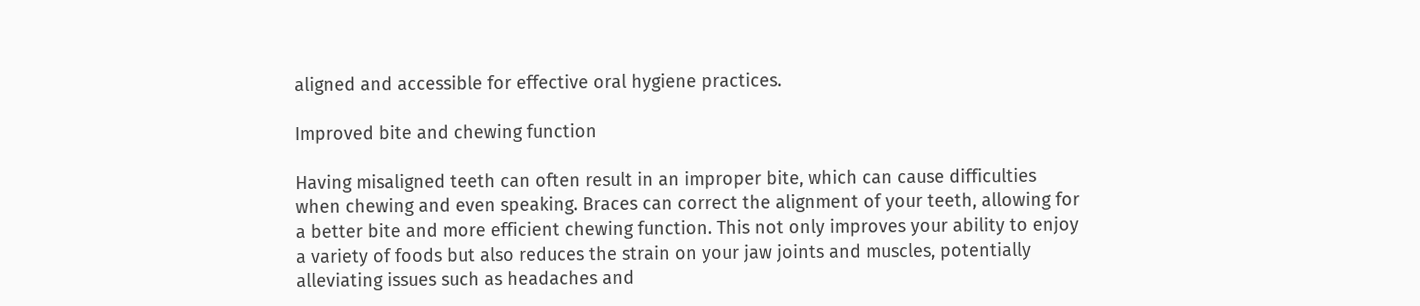aligned and accessible for effective oral hygiene practices.

Improved bite and chewing function

Having misaligned teeth can often result in an improper bite, which can cause difficulties when chewing and even speaking. Braces can correct the alignment of your teeth, allowing for a better bite and more efficient chewing function. This not only improves your ability to enjoy a variety of foods but also reduces the strain on your jaw joints and muscles, potentially alleviating issues such as headaches and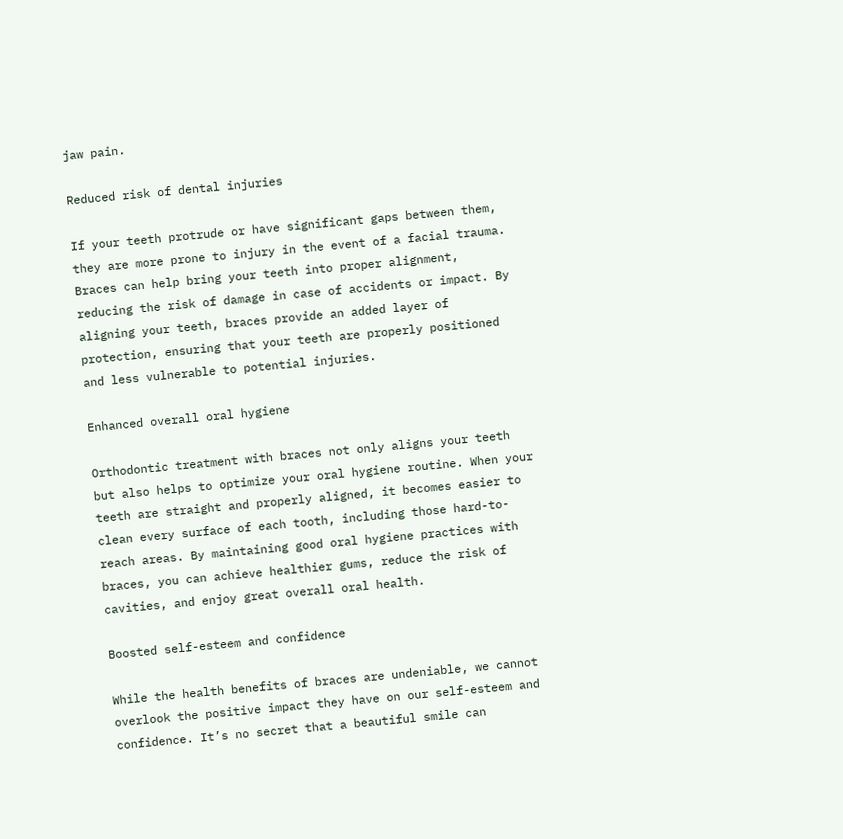jaw pain.

Reduced risk of dental injuries

If your teeth protrude or have significant gaps between them, they are more prone to injury in the event of a facial trauma. Braces can help bring your teeth into proper alignment, reducing the risk of damage in case of accidents or impact. By aligning your teeth, braces provide an added layer of protection, ensuring that your teeth are properly positioned and less vulnerable to potential injuries.

Enhanced overall oral hygiene

Orthodontic treatment with braces not only aligns your teeth but also helps to optimize your oral hygiene routine. When your teeth are straight and properly aligned, it becomes easier to clean every surface of each tooth, including those hard-to-reach areas. By maintaining good oral hygiene practices with braces, you can achieve healthier gums, reduce the risk of cavities, and enjoy great overall oral health.

Boosted self-esteem and confidence

While the health benefits of braces are undeniable, we cannot overlook the positive impact they have on our self-esteem and confidence. It’s no secret that a beautiful smile can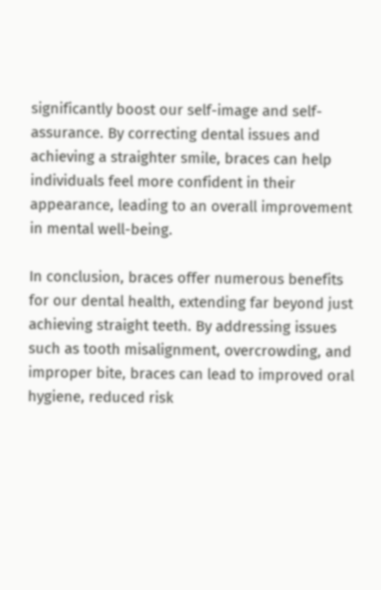significantly boost our self-image and self-assurance. By correcting dental issues and achieving a straighter smile, braces can help individuals feel more confident in their appearance, leading to an overall improvement in mental well-being.

In conclusion, braces offer numerous benefits for our dental health, extending far beyond just achieving straight teeth. By addressing issues such as tooth misalignment, overcrowding, and improper bite, braces can lead to improved oral hygiene, reduced risk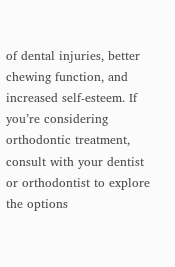of dental injuries, better chewing function, and increased self-esteem. If you’re considering orthodontic treatment, consult with your dentist or orthodontist to explore the options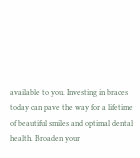available to you. Investing in braces today can pave the way for a lifetime of beautiful smiles and optimal dental health. Broaden your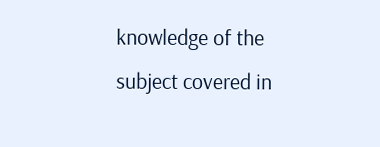knowledge of the subject covered in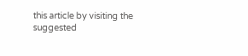this article by visiting the suggested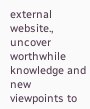external website., uncover worthwhile knowledge and new viewpoints to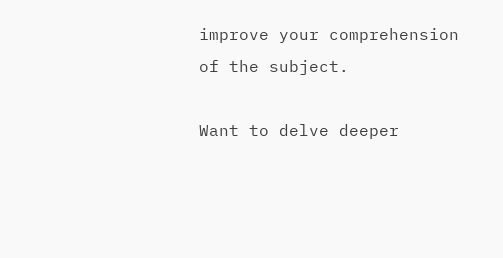improve your comprehension of the subject.

Want to delve deeper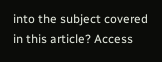into the subject covered in this article? Access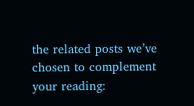the related posts we’ve chosen to complement your reading: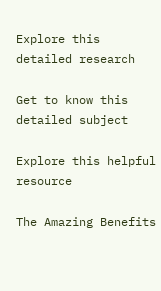Explore this detailed research

Get to know this detailed subject

Explore this helpful resource

The Amazing Benefits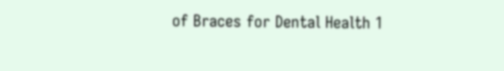of Braces for Dental Health 1